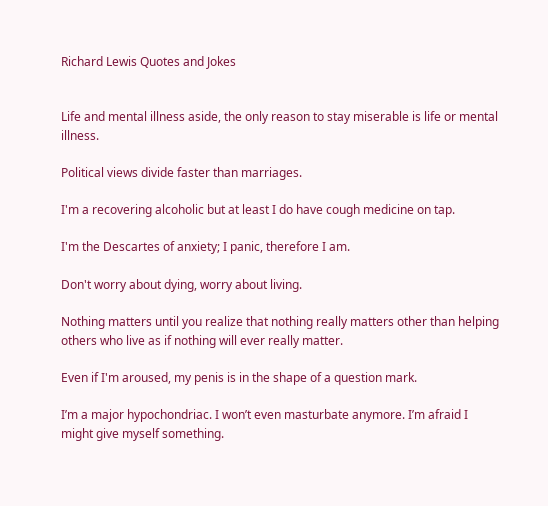Richard Lewis Quotes and Jokes


Life and mental illness aside, the only reason to stay miserable is life or mental illness.

Political views divide faster than marriages.

I'm a recovering alcoholic but at least I do have cough medicine on tap.

I'm the Descartes of anxiety; I panic, therefore I am.

Don't worry about dying, worry about living.

Nothing matters until you realize that nothing really matters other than helping others who live as if nothing will ever really matter.

Even if I'm aroused, my penis is in the shape of a question mark.

I’m a major hypochondriac. I won’t even masturbate anymore. I’m afraid I might give myself something.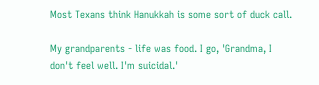Most Texans think Hanukkah is some sort of duck call.

My grandparents - life was food. I go, 'Grandma, I don't feel well. I'm suicidal.'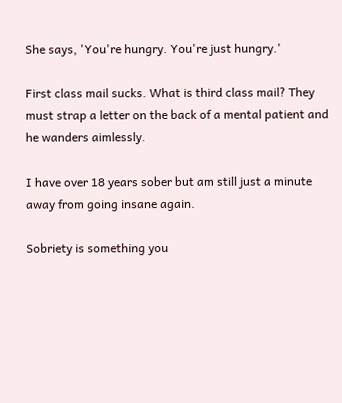She says, 'You're hungry. You're just hungry.'

First class mail sucks. What is third class mail? They must strap a letter on the back of a mental patient and he wanders aimlessly.

I have over 18 years sober but am still just a minute away from going insane again.

Sobriety is something you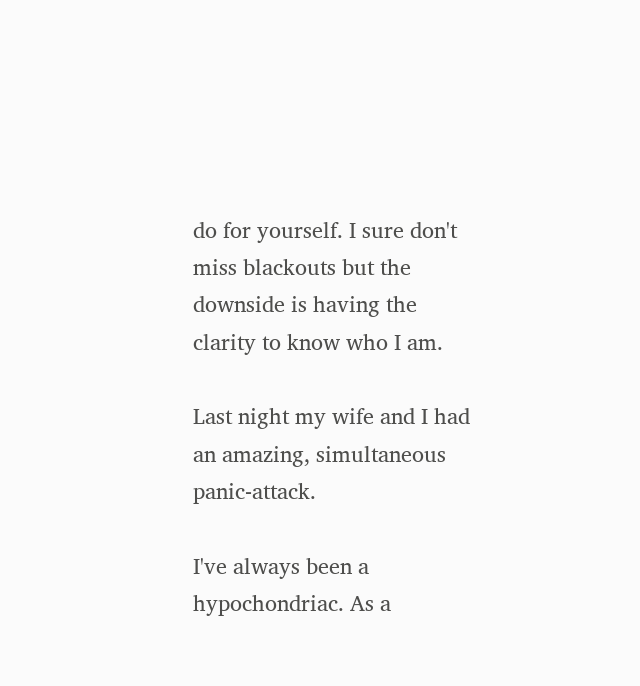do for yourself. I sure don't miss blackouts but the downside is having the clarity to know who I am.

Last night my wife and I had an amazing, simultaneous panic-attack.

I've always been a hypochondriac. As a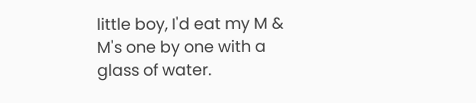little boy, I'd eat my M & M's one by one with a glass of water.